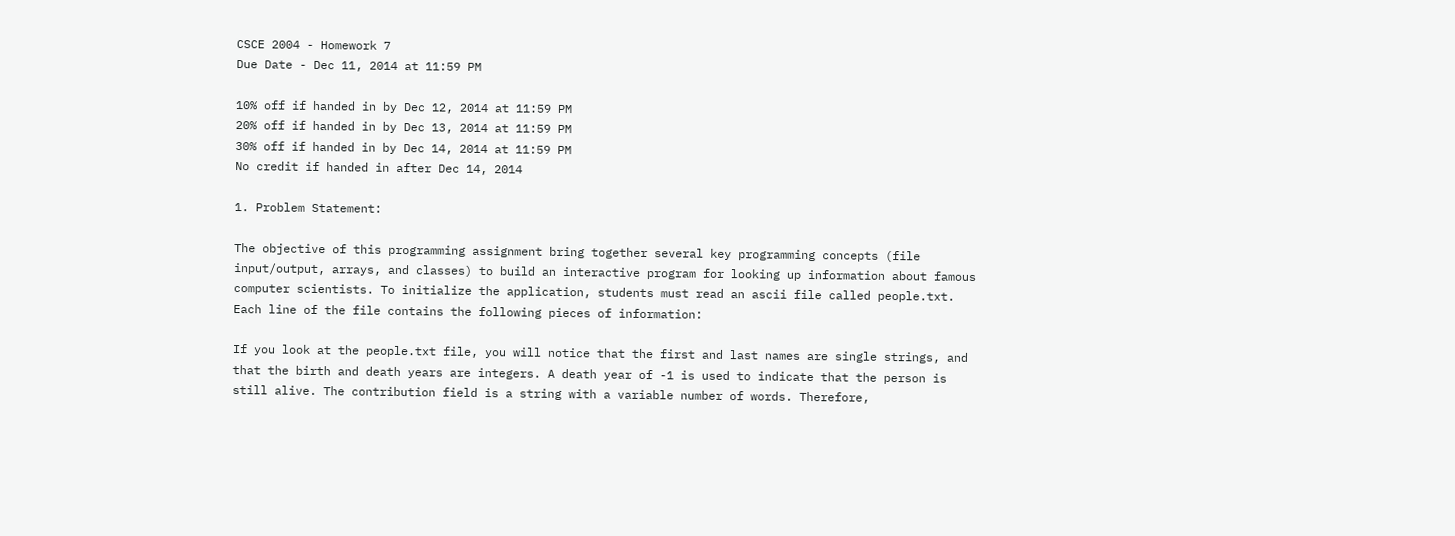CSCE 2004 - Homework 7
Due Date - Dec 11, 2014 at 11:59 PM

10% off if handed in by Dec 12, 2014 at 11:59 PM
20% off if handed in by Dec 13, 2014 at 11:59 PM
30% off if handed in by Dec 14, 2014 at 11:59 PM
No credit if handed in after Dec 14, 2014

1. Problem Statement:

The objective of this programming assignment bring together several key programming concepts (file input/output, arrays, and classes) to build an interactive program for looking up information about famous computer scientists. To initialize the application, students must read an ascii file called people.txt. Each line of the file contains the following pieces of information:

If you look at the people.txt file, you will notice that the first and last names are single strings, and that the birth and death years are integers. A death year of -1 is used to indicate that the person is still alive. The contribution field is a string with a variable number of words. Therefore,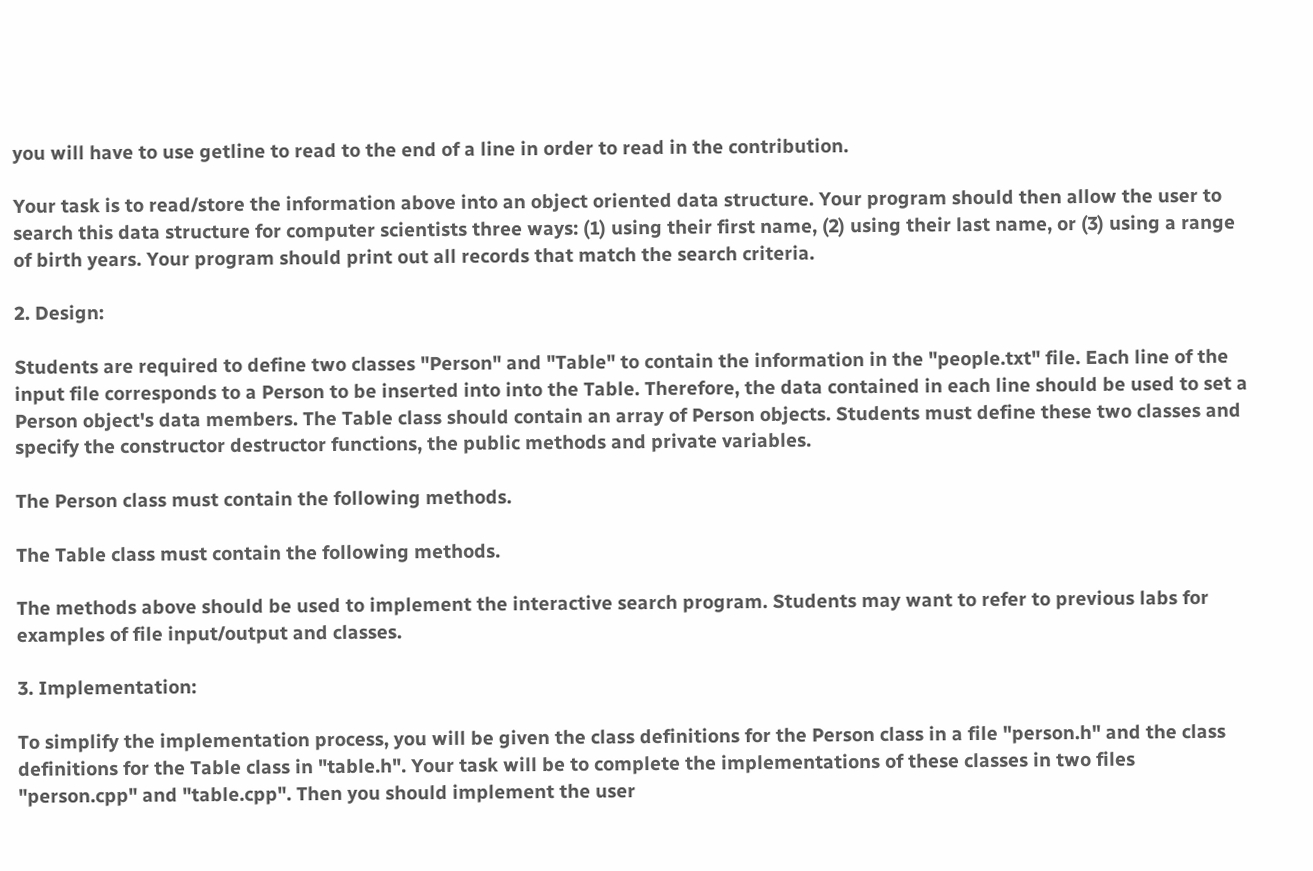you will have to use getline to read to the end of a line in order to read in the contribution.

Your task is to read/store the information above into an object oriented data structure. Your program should then allow the user to search this data structure for computer scientists three ways: (1) using their first name, (2) using their last name, or (3) using a range of birth years. Your program should print out all records that match the search criteria.

2. Design:

Students are required to define two classes "Person" and "Table" to contain the information in the "people.txt" file. Each line of the input file corresponds to a Person to be inserted into into the Table. Therefore, the data contained in each line should be used to set a Person object's data members. The Table class should contain an array of Person objects. Students must define these two classes and specify the constructor destructor functions, the public methods and private variables.

The Person class must contain the following methods.

The Table class must contain the following methods.

The methods above should be used to implement the interactive search program. Students may want to refer to previous labs for examples of file input/output and classes.

3. Implementation:

To simplify the implementation process, you will be given the class definitions for the Person class in a file "person.h" and the class definitions for the Table class in "table.h". Your task will be to complete the implementations of these classes in two files "person.cpp" and "table.cpp". Then you should implement the user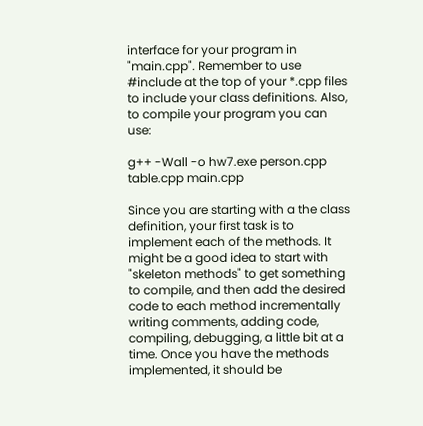interface for your program in "main.cpp". Remember to use #include at the top of your *.cpp files to include your class definitions. Also, to compile your program you can use:

g++ -Wall -o hw7.exe person.cpp table.cpp main.cpp

Since you are starting with a the class definition, your first task is to implement each of the methods. It might be a good idea to start with "skeleton methods" to get something to compile, and then add the desired code to each method incrementally writing comments, adding code, compiling, debugging, a little bit at a time. Once you have the methods implemented, it should be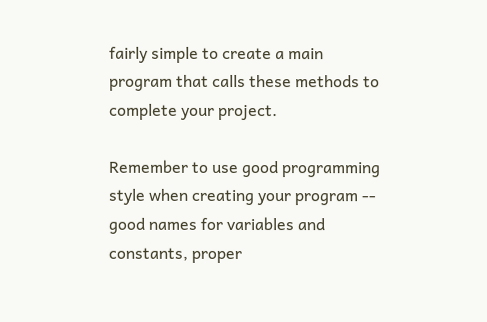fairly simple to create a main program that calls these methods to complete your project.

Remember to use good programming style when creating your program -- good names for variables and constants, proper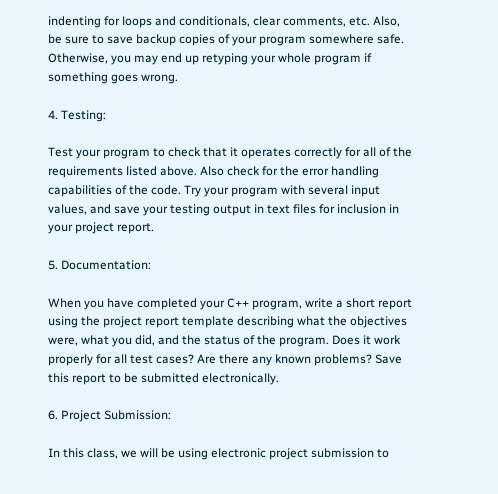indenting for loops and conditionals, clear comments, etc. Also, be sure to save backup copies of your program somewhere safe. Otherwise, you may end up retyping your whole program if something goes wrong.

4. Testing:

Test your program to check that it operates correctly for all of the requirements listed above. Also check for the error handling capabilities of the code. Try your program with several input values, and save your testing output in text files for inclusion in your project report.

5. Documentation:

When you have completed your C++ program, write a short report using the project report template describing what the objectives were, what you did, and the status of the program. Does it work properly for all test cases? Are there any known problems? Save this report to be submitted electronically.

6. Project Submission:

In this class, we will be using electronic project submission to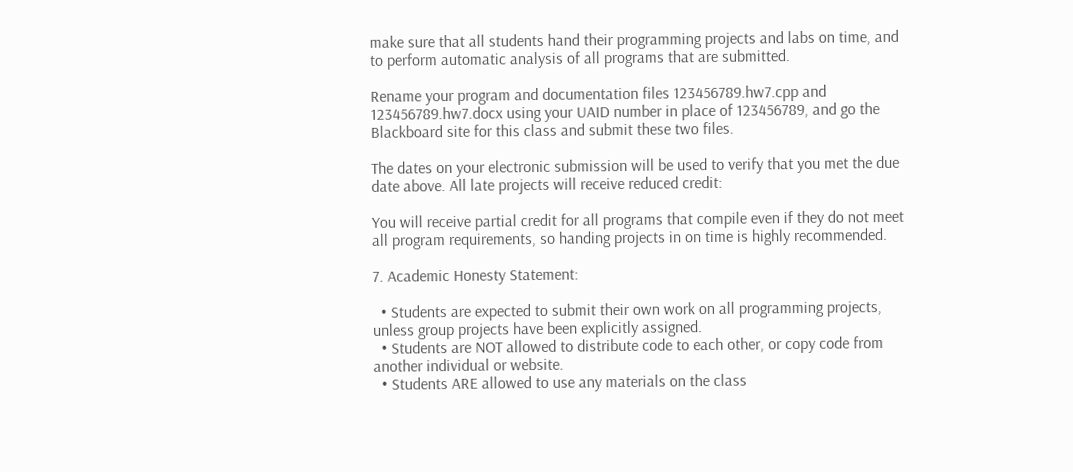make sure that all students hand their programming projects and labs on time, and to perform automatic analysis of all programs that are submitted.

Rename your program and documentation files 123456789.hw7.cpp and 123456789.hw7.docx using your UAID number in place of 123456789, and go the Blackboard site for this class and submit these two files.

The dates on your electronic submission will be used to verify that you met the due date above. All late projects will receive reduced credit:

You will receive partial credit for all programs that compile even if they do not meet all program requirements, so handing projects in on time is highly recommended.

7. Academic Honesty Statement:

  • Students are expected to submit their own work on all programming projects, unless group projects have been explicitly assigned.
  • Students are NOT allowed to distribute code to each other, or copy code from another individual or website.
  • Students ARE allowed to use any materials on the class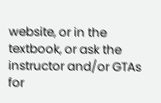website, or in the textbook, or ask the instructor and/or GTAs for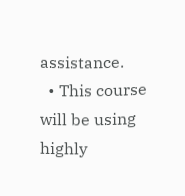assistance.
  • This course will be using highly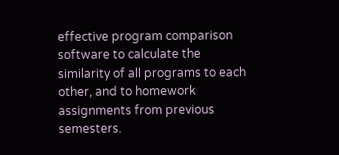effective program comparison software to calculate the similarity of all programs to each other, and to homework assignments from previous semesters.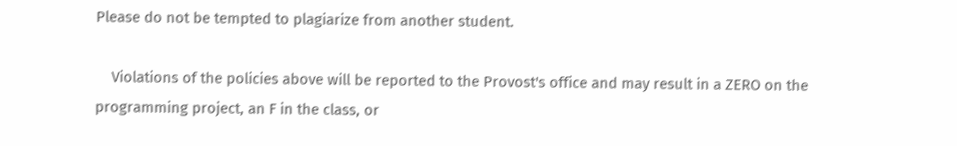Please do not be tempted to plagiarize from another student.

    Violations of the policies above will be reported to the Provost's office and may result in a ZERO on the programming project, an F in the class, or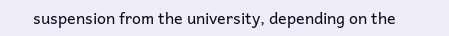suspension from the university, depending on the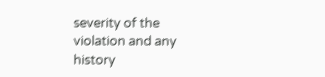severity of the violation and any history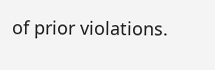of prior violations.